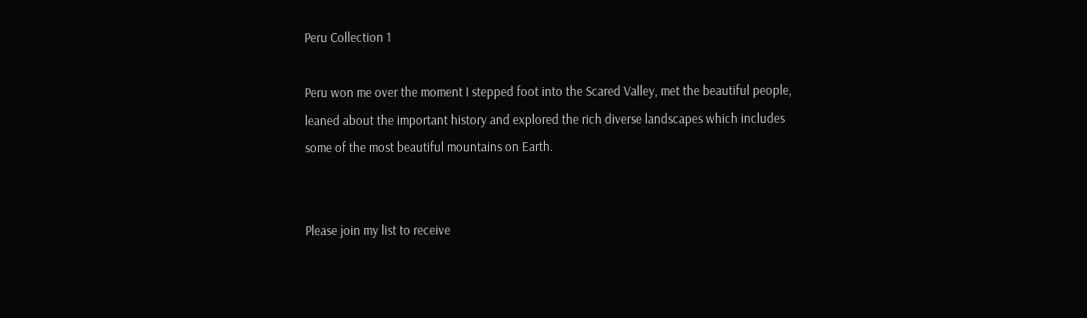Peru Collection 1

Peru won me over the moment I stepped foot into the Scared Valley, met the beautiful people, leaned about the important history and explored the rich diverse landscapes which includes some of the most beautiful mountains on Earth.


Please join my list to receive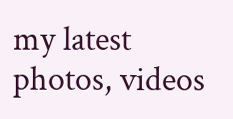my latest photos, videos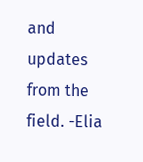and updates from the field. -Elia